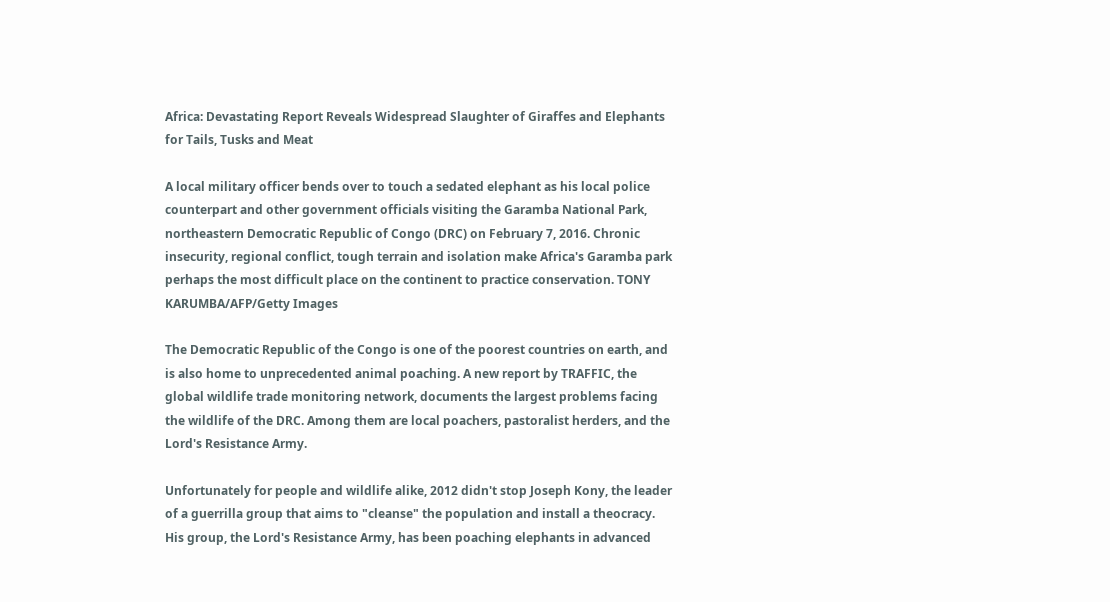Africa: Devastating Report Reveals Widespread Slaughter of Giraffes and Elephants for Tails, Tusks and Meat

A local military officer bends over to touch a sedated elephant as his local police counterpart and other government officials visiting the Garamba National Park, northeastern Democratic Republic of Congo (DRC) on February 7, 2016. Chronic insecurity, regional conflict, tough terrain and isolation make Africa's Garamba park perhaps the most difficult place on the continent to practice conservation. TONY KARUMBA/AFP/Getty Images

The Democratic Republic of the Congo is one of the poorest countries on earth, and is also home to unprecedented animal poaching. A new report by TRAFFIC, the global wildlife trade monitoring network, documents the largest problems facing the wildlife of the DRC. Among them are local poachers, pastoralist herders, and the Lord's Resistance Army.

Unfortunately for people and wildlife alike, 2012 didn't stop Joseph Kony, the leader of a guerrilla group that aims to "cleanse" the population and install a theocracy. His group, the Lord's Resistance Army, has been poaching elephants in advanced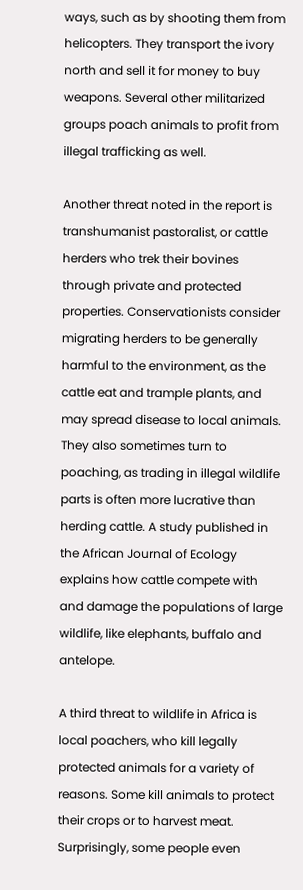ways, such as by shooting them from helicopters. They transport the ivory north and sell it for money to buy weapons. Several other militarized groups poach animals to profit from illegal trafficking as well.

Another threat noted in the report is transhumanist pastoralist, or cattle herders who trek their bovines through private and protected properties. Conservationists consider migrating herders to be generally harmful to the environment, as the cattle eat and trample plants, and may spread disease to local animals. They also sometimes turn to poaching, as trading in illegal wildlife parts is often more lucrative than herding cattle. A study published in the African Journal of Ecology explains how cattle compete with and damage the populations of large wildlife, like elephants, buffalo and antelope.

A third threat to wildlife in Africa is local poachers, who kill legally protected animals for a variety of reasons. Some kill animals to protect their crops or to harvest meat. Surprisingly, some people even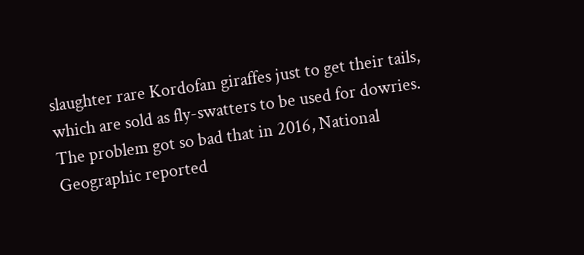slaughter rare Kordofan giraffes just to get their tails, which are sold as fly-swatters to be used for dowries. The problem got so bad that in 2016, National Geographic reported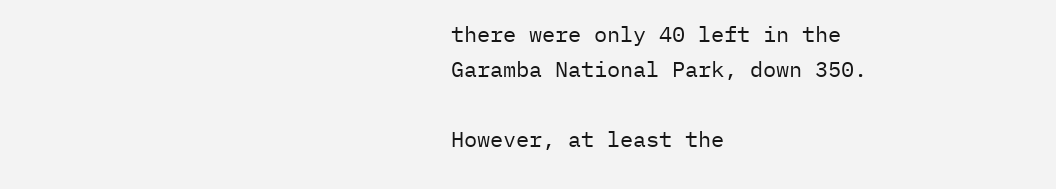there were only 40 left in the Garamba National Park, down 350.

However, at least the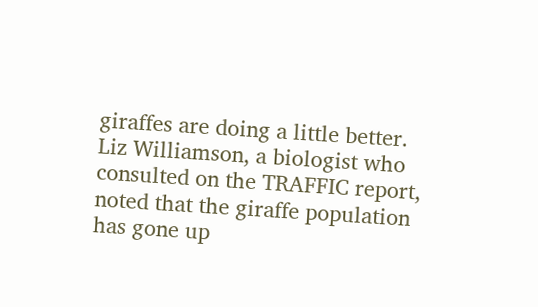giraffes are doing a little better. Liz Williamson, a biologist who consulted on the TRAFFIC report, noted that the giraffe population has gone up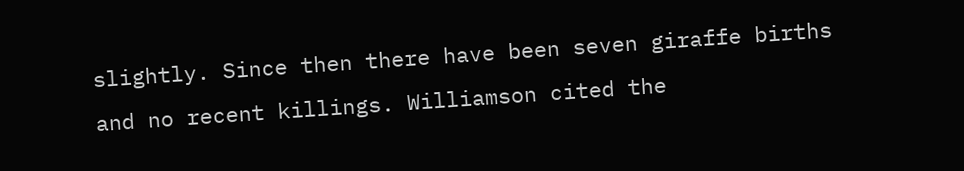slightly. Since then there have been seven giraffe births and no recent killings. Williamson cited the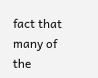fact that many of the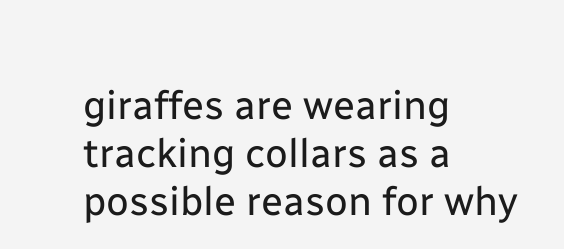giraffes are wearing tracking collars as a possible reason for why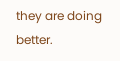they are doing better.